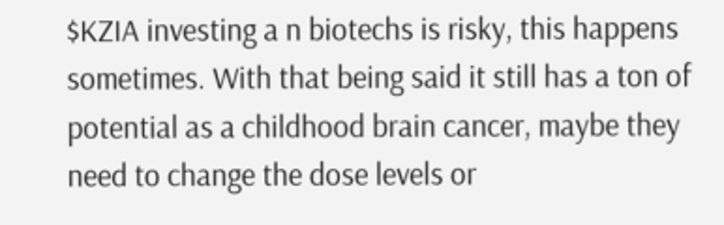$KZIA investing a n biotechs is risky, this happens sometimes. With that being said it still has a ton of potential as a childhood brain cancer, maybe they need to change the dose levels or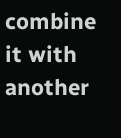combine it with another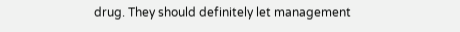drug. They should definitely let management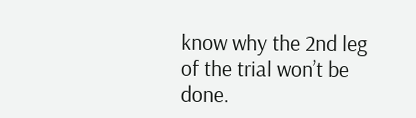know why the 2nd leg of the trial won’t be done.